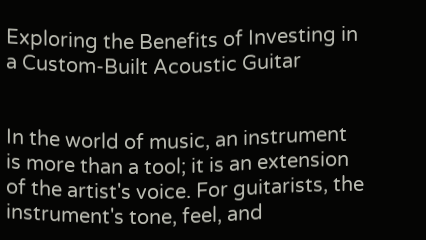Exploring the Benefits of Investing in a Custom-Built Acoustic Guitar


In the world of music, an instrument is more than a tool; it is an extension of the artist's voice. For guitarists, the instrument's tone, feel, and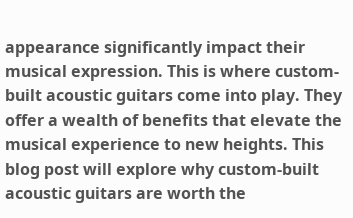appearance significantly impact their musical expression. This is where custom-built acoustic guitars come into play. They offer a wealth of benefits that elevate the musical experience to new heights. This blog post will explore why custom-built acoustic guitars are worth the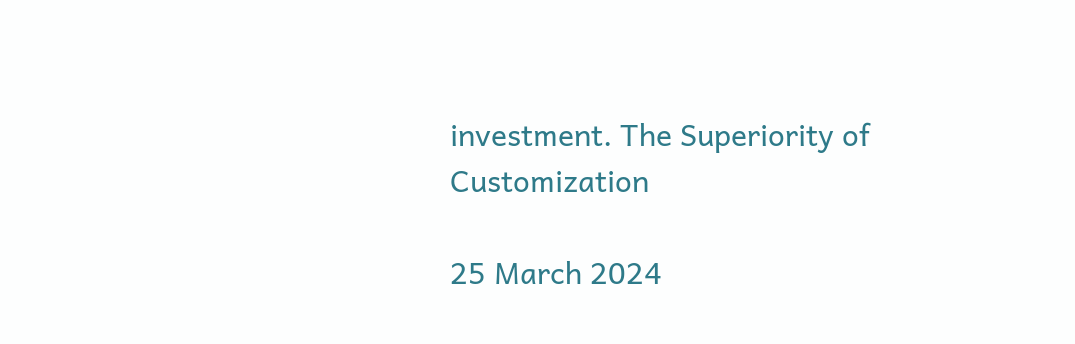investment. The Superiority of Customization

25 March 2024